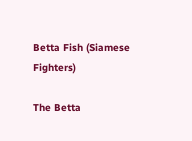Betta Fish (Siamese Fighters)

The Betta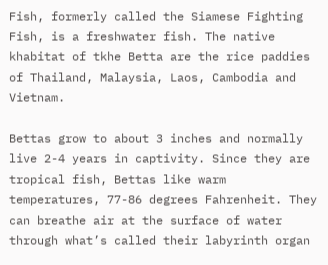Fish, formerly called the Siamese Fighting Fish, is a freshwater fish. The native khabitat of tkhe Betta are the rice paddies of Thailand, Malaysia, Laos, Cambodia and Vietnam.

Bettas grow to about 3 inches and normally live 2-4 years in captivity. Since they are tropical fish, Bettas like warm temperatures, 77-86 degrees Fahrenheit. They can breathe air at the surface of water through what’s called their labyrinth organ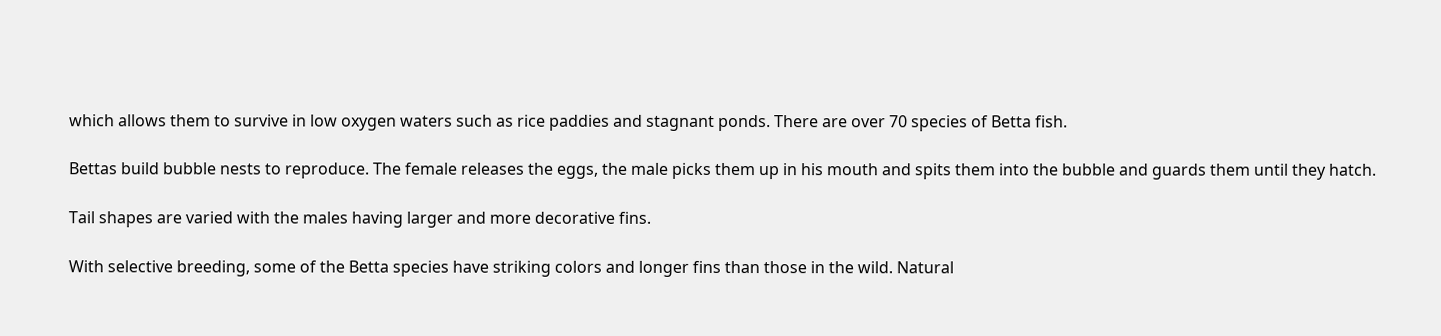which allows them to survive in low oxygen waters such as rice paddies and stagnant ponds. There are over 70 species of Betta fish.

Bettas build bubble nests to reproduce. The female releases the eggs, the male picks them up in his mouth and spits them into the bubble and guards them until they hatch.

Tail shapes are varied with the males having larger and more decorative fins.

With selective breeding, some of the Betta species have striking colors and longer fins than those in the wild. Natural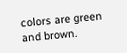colors are green and brown.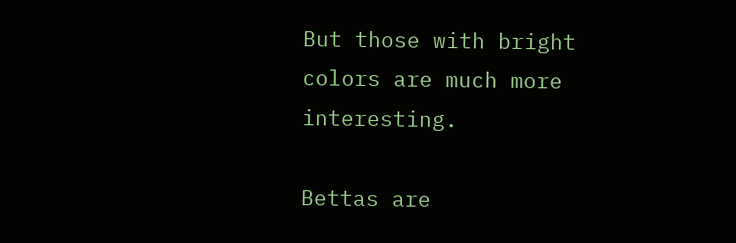But those with bright colors are much more interesting.

Bettas are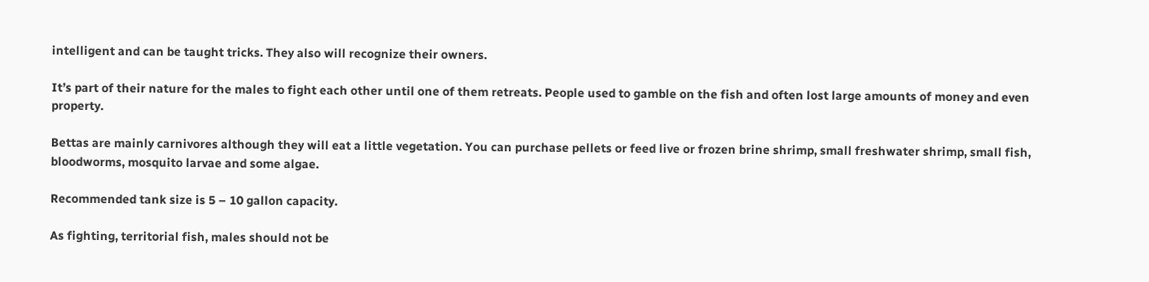intelligent and can be taught tricks. They also will recognize their owners.

It’s part of their nature for the males to fight each other until one of them retreats. People used to gamble on the fish and often lost large amounts of money and even property.

Bettas are mainly carnivores although they will eat a little vegetation. You can purchase pellets or feed live or frozen brine shrimp, small freshwater shrimp, small fish, bloodworms, mosquito larvae and some algae.

Recommended tank size is 5 – 10 gallon capacity.

As fighting, territorial fish, males should not be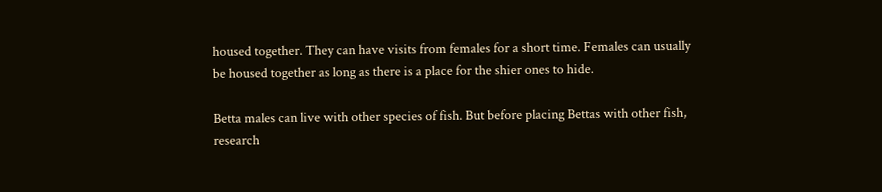housed together. They can have visits from females for a short time. Females can usually be housed together as long as there is a place for the shier ones to hide.

Betta males can live with other species of fish. But before placing Bettas with other fish, research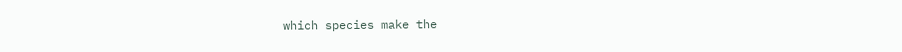which species make the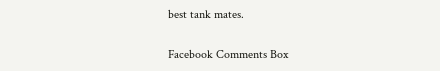best tank mates.

Facebook Comments Box